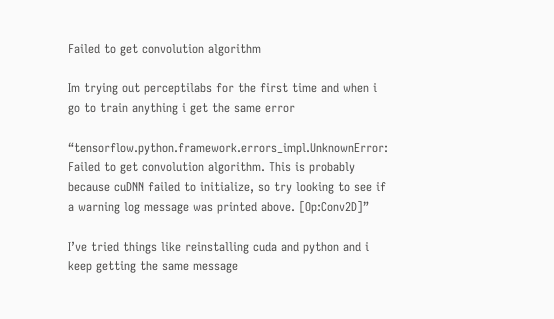Failed to get convolution algorithm

Im trying out perceptilabs for the first time and when i go to train anything i get the same error

“tensorflow.python.framework.errors_impl.UnknownError: Failed to get convolution algorithm. This is probably because cuDNN failed to initialize, so try looking to see if a warning log message was printed above. [Op:Conv2D]”

I’ve tried things like reinstalling cuda and python and i keep getting the same message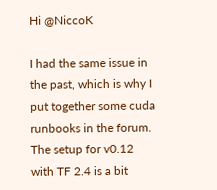Hi @NiccoK

I had the same issue in the past, which is why I put together some cuda runbooks in the forum. The setup for v0.12 with TF 2.4 is a bit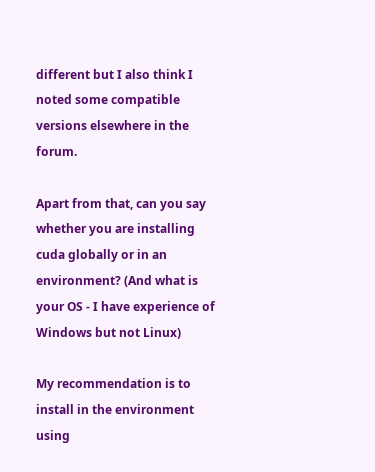different but I also think I noted some compatible versions elsewhere in the forum.

Apart from that, can you say whether you are installing cuda globally or in an environment? (And what is your OS - I have experience of Windows but not Linux)

My recommendation is to install in the environment using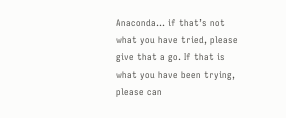Anaconda… if that’s not what you have tried, please give that a go. If that is what you have been trying, please can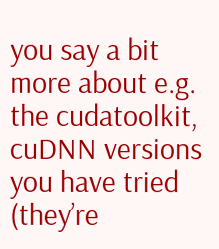you say a bit more about e.g. the cudatoolkit, cuDNN versions you have tried (they’re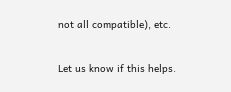not all compatible), etc.

Let us know if this helps.